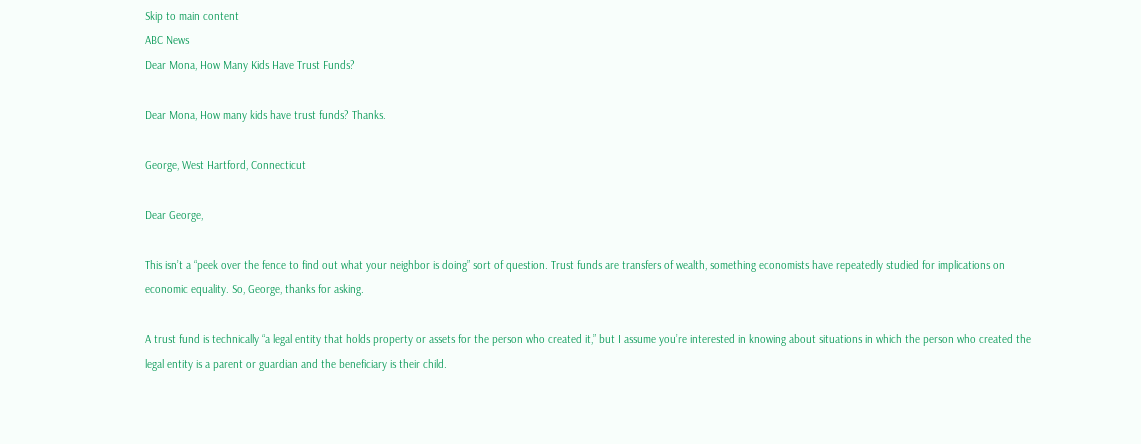Skip to main content
ABC News
Dear Mona, How Many Kids Have Trust Funds?

Dear Mona, How many kids have trust funds? Thanks.

George, West Hartford, Connecticut

Dear George,

This isn’t a “peek over the fence to find out what your neighbor is doing” sort of question. Trust funds are transfers of wealth, something economists have repeatedly studied for implications on economic equality. So, George, thanks for asking.

A trust fund is technically “a legal entity that holds property or assets for the person who created it,” but I assume you’re interested in knowing about situations in which the person who created the legal entity is a parent or guardian and the beneficiary is their child.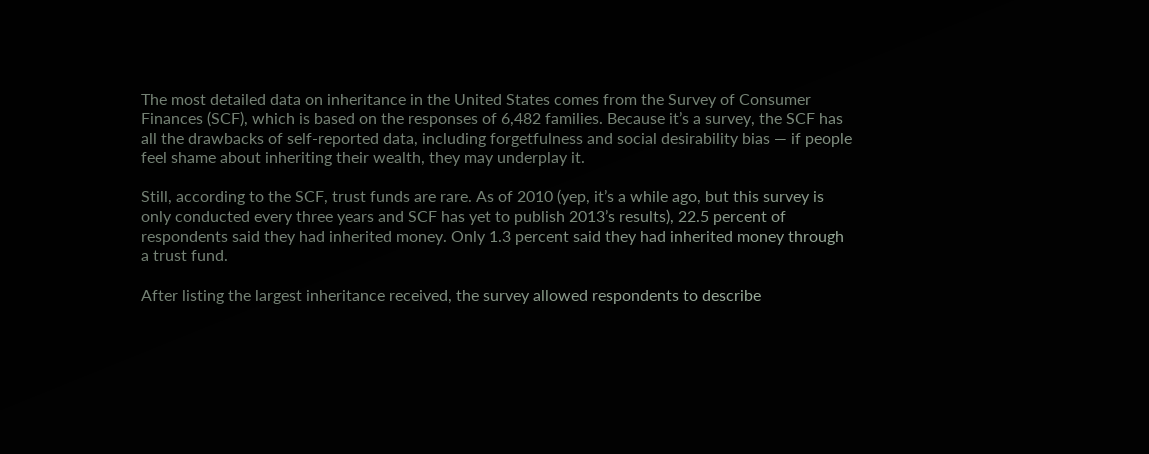The most detailed data on inheritance in the United States comes from the Survey of Consumer Finances (SCF), which is based on the responses of 6,482 families. Because it’s a survey, the SCF has all the drawbacks of self-reported data, including forgetfulness and social desirability bias — if people feel shame about inheriting their wealth, they may underplay it.

Still, according to the SCF, trust funds are rare. As of 2010 (yep, it’s a while ago, but this survey is only conducted every three years and SCF has yet to publish 2013’s results), 22.5 percent of respondents said they had inherited money. Only 1.3 percent said they had inherited money through a trust fund.

After listing the largest inheritance received, the survey allowed respondents to describe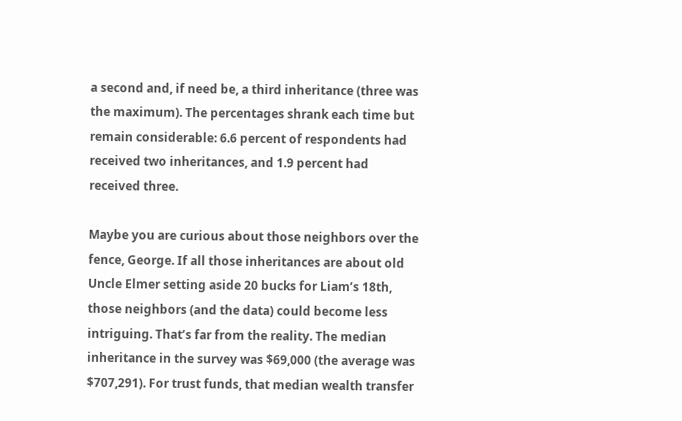a second and, if need be, a third inheritance (three was the maximum). The percentages shrank each time but remain considerable: 6.6 percent of respondents had received two inheritances, and 1.9 percent had received three.

Maybe you are curious about those neighbors over the fence, George. If all those inheritances are about old Uncle Elmer setting aside 20 bucks for Liam’s 18th, those neighbors (and the data) could become less intriguing. That’s far from the reality. The median inheritance in the survey was $69,000 (the average was $707,291). For trust funds, that median wealth transfer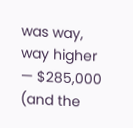was way, way higher — $285,000 (and the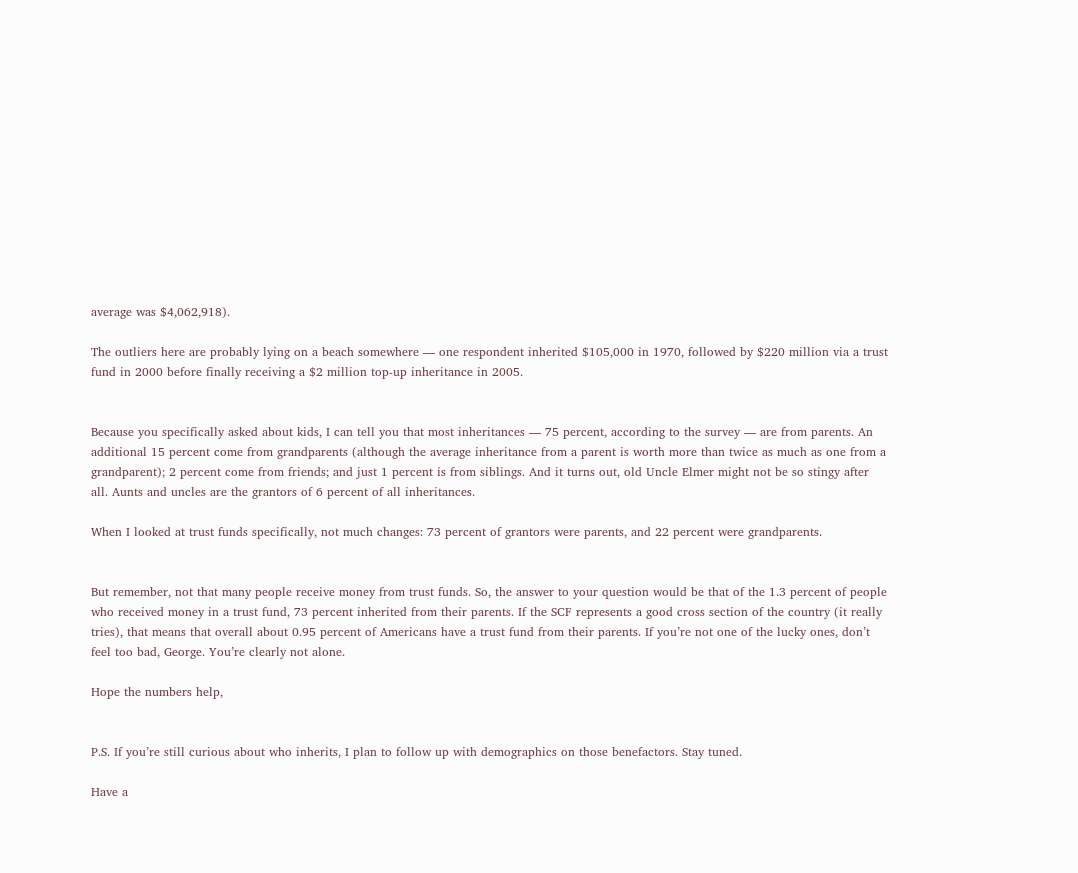average was $4,062,918).

The outliers here are probably lying on a beach somewhere — one respondent inherited $105,000 in 1970, followed by $220 million via a trust fund in 2000 before finally receiving a $2 million top-up inheritance in 2005.


Because you specifically asked about kids, I can tell you that most inheritances — 75 percent, according to the survey — are from parents. An additional 15 percent come from grandparents (although the average inheritance from a parent is worth more than twice as much as one from a grandparent); 2 percent come from friends; and just 1 percent is from siblings. And it turns out, old Uncle Elmer might not be so stingy after all. Aunts and uncles are the grantors of 6 percent of all inheritances.

When I looked at trust funds specifically, not much changes: 73 percent of grantors were parents, and 22 percent were grandparents.


But remember, not that many people receive money from trust funds. So, the answer to your question would be that of the 1.3 percent of people who received money in a trust fund, 73 percent inherited from their parents. If the SCF represents a good cross section of the country (it really tries), that means that overall about 0.95 percent of Americans have a trust fund from their parents. If you’re not one of the lucky ones, don’t feel too bad, George. You’re clearly not alone.

Hope the numbers help,


P.S. If you’re still curious about who inherits, I plan to follow up with demographics on those benefactors. Stay tuned.

Have a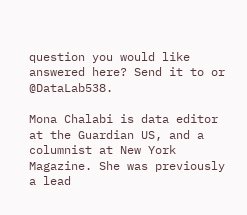question you would like answered here? Send it to or @DataLab538.

Mona Chalabi is data editor at the Guardian US, and a columnist at New York Magazine. She was previously a lead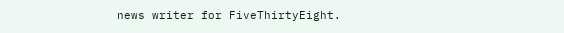news writer for FiveThirtyEight.